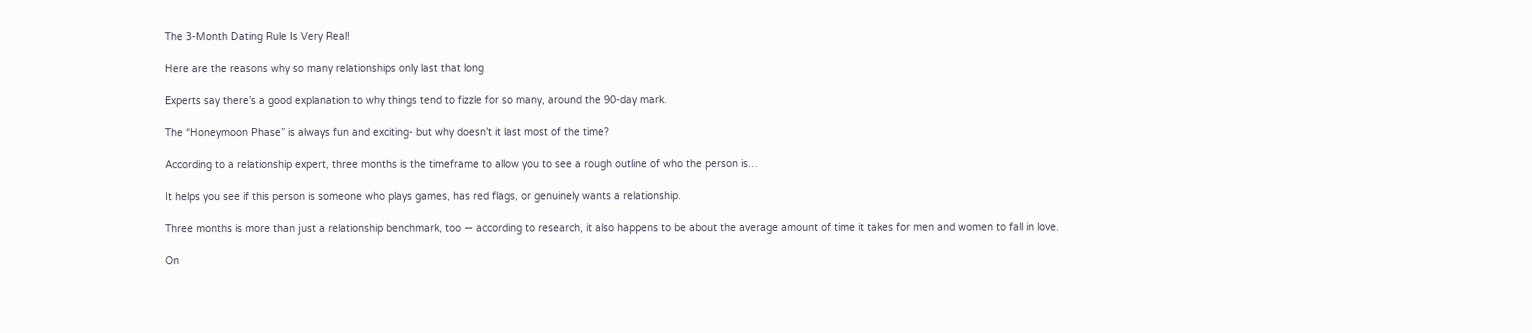The 3-Month Dating Rule Is Very Real!

Here are the reasons why so many relationships only last that long

Experts say there’s a good explanation to why things tend to fizzle for so many, around the 90-day mark.

The “Honeymoon Phase” is always fun and exciting- but why doesn’t it last most of the time?

According to a relationship expert, three months is the timeframe to allow you to see a rough outline of who the person is…

It helps you see if this person is someone who plays games, has red flags, or genuinely wants a relationship.

Three months is more than just a relationship benchmark, too — according to research, it also happens to be about the average amount of time it takes for men and women to fall in love.

On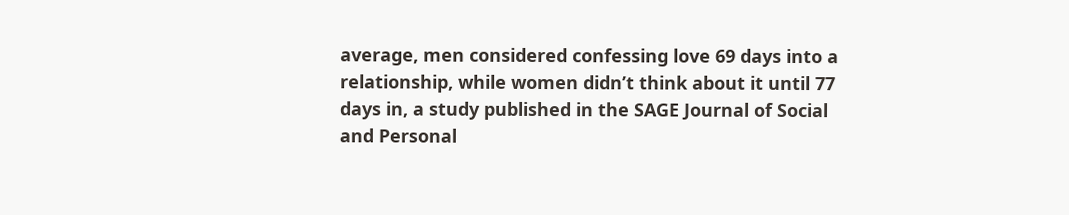average, men considered confessing love 69 days into a relationship, while women didn’t think about it until 77 days in, a study published in the SAGE Journal of Social and Personal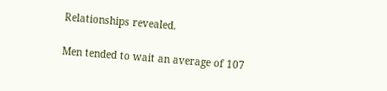Relationships revealed.

Men tended to wait an average of 107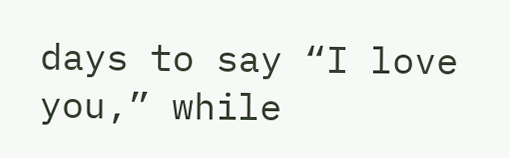days to say “I love you,” while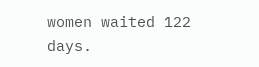women waited 122 days.